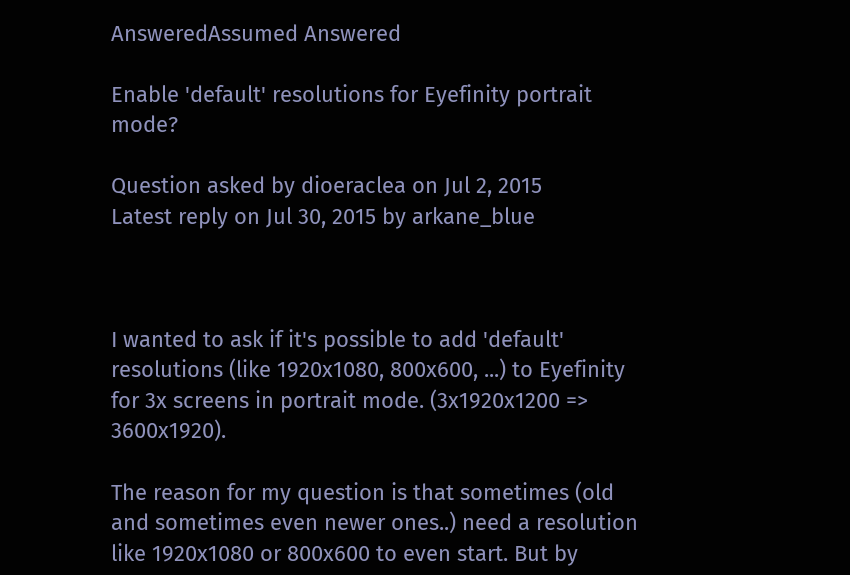AnsweredAssumed Answered

Enable 'default' resolutions for Eyefinity portrait mode?

Question asked by dioeraclea on Jul 2, 2015
Latest reply on Jul 30, 2015 by arkane_blue



I wanted to ask if it's possible to add 'default' resolutions (like 1920x1080, 800x600, ...) to Eyefinity for 3x screens in portrait mode. (3x1920x1200 => 3600x1920).

The reason for my question is that sometimes (old and sometimes even newer ones..) need a resolution like 1920x1080 or 800x600 to even start. But by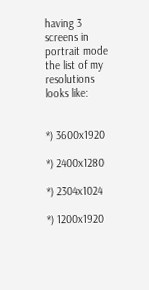having 3 screens in portrait mode the list of my resolutions looks like:


*) 3600x1920

*) 2400x1280

*) 2304x1024

*) 1200x1920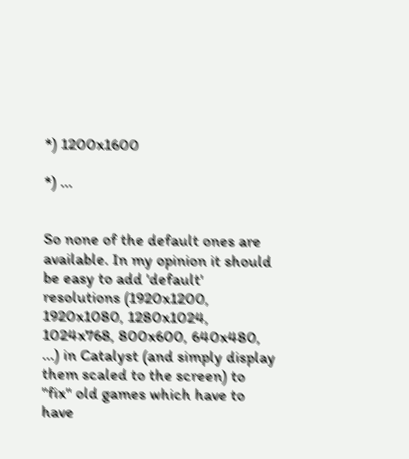*) 1200x1600

*) ...


So none of the default ones are available. In my opinion it should be easy to add 'default' resolutions (1920x1200, 1920x1080, 1280x1024, 1024x768, 800x600, 640x480, ...) in Catalyst (and simply display them scaled to the screen) to "fix" old games which have to have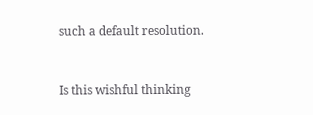such a default resolution.


Is this wishful thinking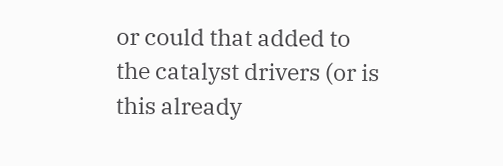or could that added to the catalyst drivers (or is this already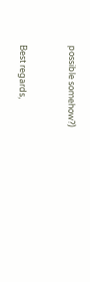possible somehow?)


Best regards,